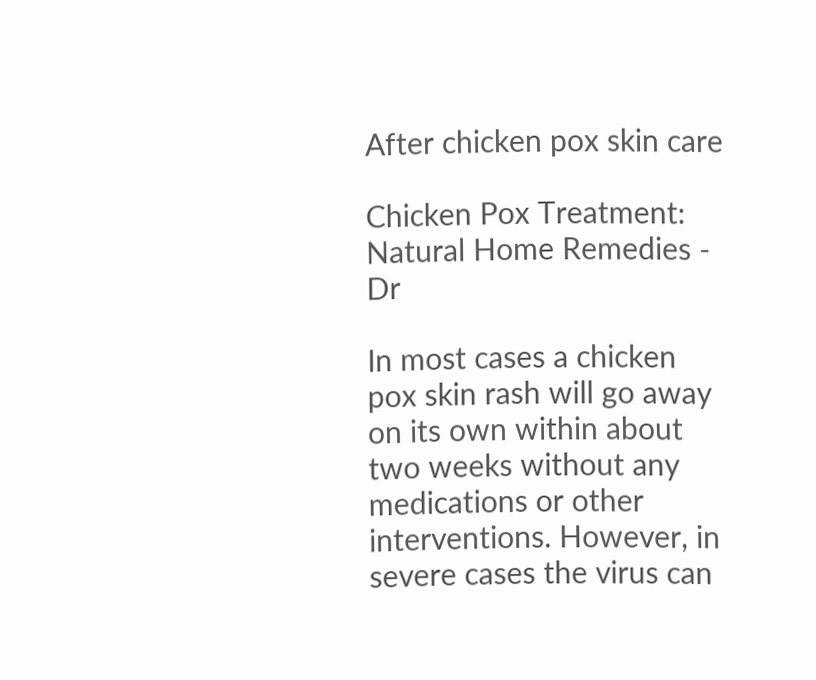After chicken pox skin care

Chicken Pox Treatment: Natural Home Remedies - Dr

In most cases a chicken pox skin rash will go away on its own within about two weeks without any medications or other interventions. However, in severe cases the virus can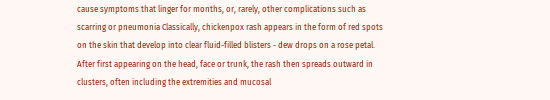cause symptoms that linger for months, or, rarely, other complications such as scarring or pneumonia Classically, chickenpox rash appears in the form of red spots on the skin that develop into clear fluid-filled blisters - dew drops on a rose petal. After first appearing on the head, face or trunk, the rash then spreads outward in clusters, often including the extremities and mucosal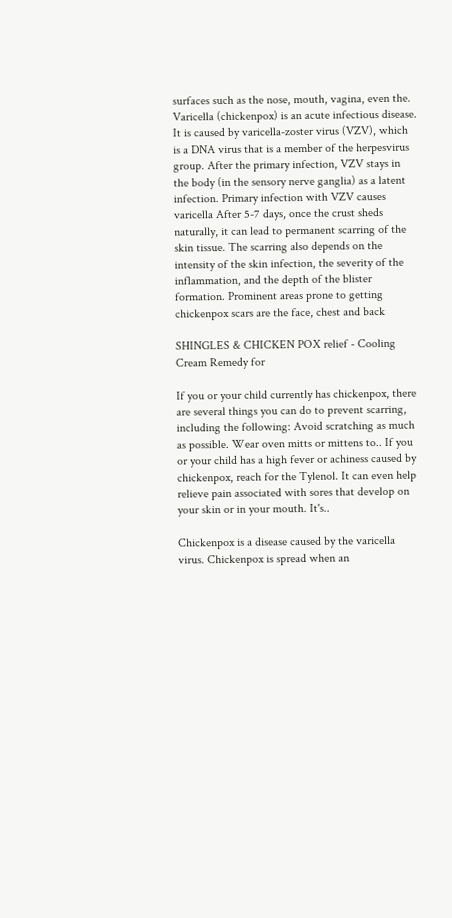surfaces such as the nose, mouth, vagina, even the. Varicella (chickenpox) is an acute infectious disease. It is caused by varicella-zoster virus (VZV), which is a DNA virus that is a member of the herpesvirus group. After the primary infection, VZV stays in the body (in the sensory nerve ganglia) as a latent infection. Primary infection with VZV causes varicella After 5-7 days, once the crust sheds naturally, it can lead to permanent scarring of the skin tissue. The scarring also depends on the intensity of the skin infection, the severity of the inflammation, and the depth of the blister formation. Prominent areas prone to getting chickenpox scars are the face, chest and back

SHINGLES & CHICKEN POX relief - Cooling Cream Remedy for

If you or your child currently has chickenpox, there are several things you can do to prevent scarring, including the following: Avoid scratching as much as possible. Wear oven mitts or mittens to.. If you or your child has a high fever or achiness caused by chickenpox, reach for the Tylenol. It can even help relieve pain associated with sores that develop on your skin or in your mouth. It's..

Chickenpox is a disease caused by the varicella virus. Chickenpox is spread when an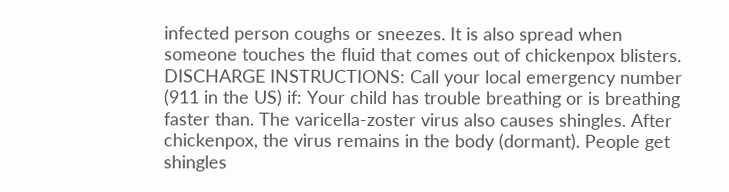infected person coughs or sneezes. It is also spread when someone touches the fluid that comes out of chickenpox blisters. DISCHARGE INSTRUCTIONS: Call your local emergency number (911 in the US) if: Your child has trouble breathing or is breathing faster than. The varicella-zoster virus also causes shingles. After chickenpox, the virus remains in the body (dormant). People get shingles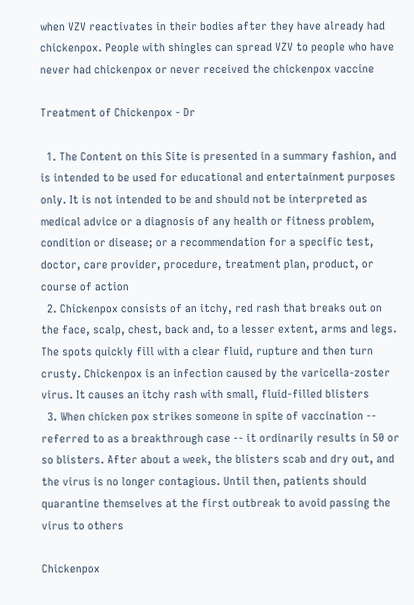when VZV reactivates in their bodies after they have already had chickenpox. People with shingles can spread VZV to people who have never had chickenpox or never received the chickenpox vaccine

Treatment of Chickenpox - Dr

  1. The Content on this Site is presented in a summary fashion, and is intended to be used for educational and entertainment purposes only. It is not intended to be and should not be interpreted as medical advice or a diagnosis of any health or fitness problem, condition or disease; or a recommendation for a specific test, doctor, care provider, procedure, treatment plan, product, or course of action
  2. Chickenpox consists of an itchy, red rash that breaks out on the face, scalp, chest, back and, to a lesser extent, arms and legs. The spots quickly fill with a clear fluid, rupture and then turn crusty. Chickenpox is an infection caused by the varicella-zoster virus. It causes an itchy rash with small, fluid-filled blisters
  3. When chicken pox strikes someone in spite of vaccination -- referred to as a breakthrough case -- it ordinarily results in 50 or so blisters. After about a week, the blisters scab and dry out, and the virus is no longer contagious. Until then, patients should quarantine themselves at the first outbreak to avoid passing the virus to others

Chickenpox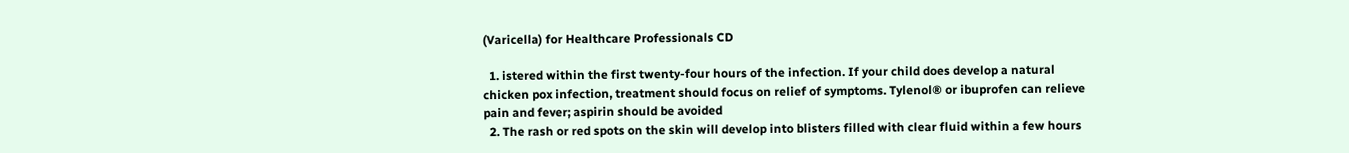(Varicella) for Healthcare Professionals CD

  1. istered within the first twenty-four hours of the infection. If your child does develop a natural chicken pox infection, treatment should focus on relief of symptoms. Tylenol® or ibuprofen can relieve pain and fever; aspirin should be avoided
  2. The rash or red spots on the skin will develop into blisters filled with clear fluid within a few hours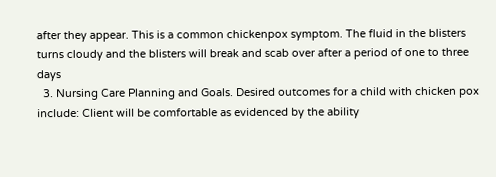after they appear. This is a common chickenpox symptom. The fluid in the blisters turns cloudy and the blisters will break and scab over after a period of one to three days
  3. Nursing Care Planning and Goals. Desired outcomes for a child with chicken pox include: Client will be comfortable as evidenced by the ability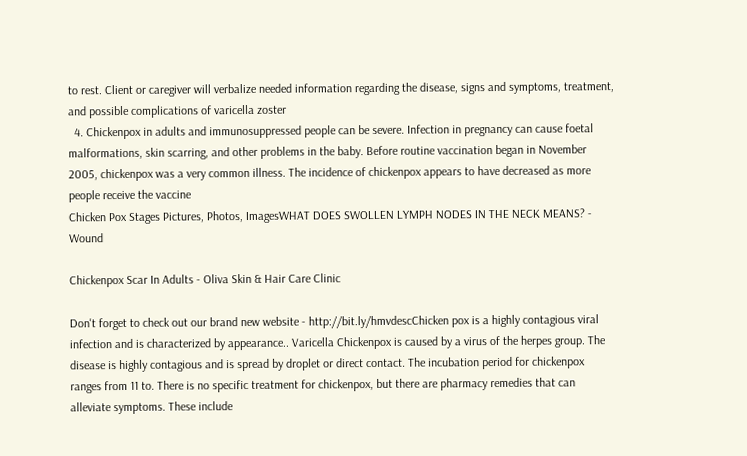to rest. Client or caregiver will verbalize needed information regarding the disease, signs and symptoms, treatment, and possible complications of varicella zoster
  4. Chickenpox in adults and immunosuppressed people can be severe. Infection in pregnancy can cause foetal malformations, skin scarring, and other problems in the baby. Before routine vaccination began in November 2005, chickenpox was a very common illness. The incidence of chickenpox appears to have decreased as more people receive the vaccine
Chicken Pox Stages Pictures, Photos, ImagesWHAT DOES SWOLLEN LYMPH NODES IN THE NECK MEANS? - Wound

Chickenpox Scar In Adults - Oliva Skin & Hair Care Clinic

Don't forget to check out our brand new website - http://bit.ly/hmvdescChicken pox is a highly contagious viral infection and is characterized by appearance.. Varicella Chickenpox is caused by a virus of the herpes group. The disease is highly contagious and is spread by droplet or direct contact. The incubation period for chickenpox ranges from 11 to. There is no specific treatment for chickenpox, but there are pharmacy remedies that can alleviate symptoms. These include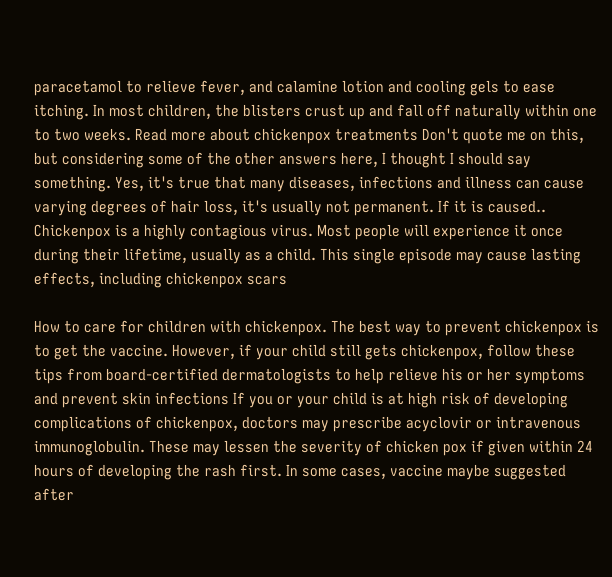paracetamol to relieve fever, and calamine lotion and cooling gels to ease itching. In most children, the blisters crust up and fall off naturally within one to two weeks. Read more about chickenpox treatments Don't quote me on this, but considering some of the other answers here, I thought I should say something. Yes, it's true that many diseases, infections and illness can cause varying degrees of hair loss, it's usually not permanent. If it is caused.. Chickenpox is a highly contagious virus. Most people will experience it once during their lifetime, usually as a child. This single episode may cause lasting effects, including chickenpox scars

How to care for children with chickenpox. The best way to prevent chickenpox is to get the vaccine. However, if your child still gets chickenpox, follow these tips from board-certified dermatologists to help relieve his or her symptoms and prevent skin infections If you or your child is at high risk of developing complications of chickenpox, doctors may prescribe acyclovir or intravenous immunoglobulin. These may lessen the severity of chicken pox if given within 24 hours of developing the rash first. In some cases, vaccine maybe suggested after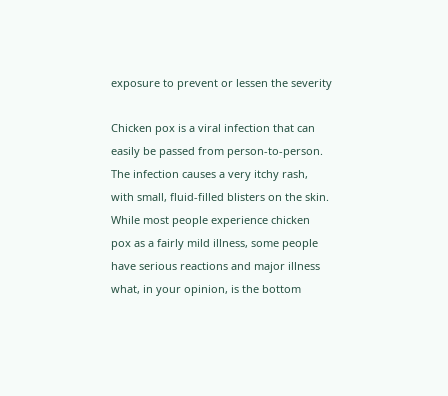exposure to prevent or lessen the severity

Chicken pox is a viral infection that can easily be passed from person-to-person. The infection causes a very itchy rash, with small, fluid-filled blisters on the skin. While most people experience chicken pox as a fairly mild illness, some people have serious reactions and major illness what, in your opinion, is the bottom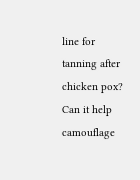line for tanning after chicken pox? Can it help camouflage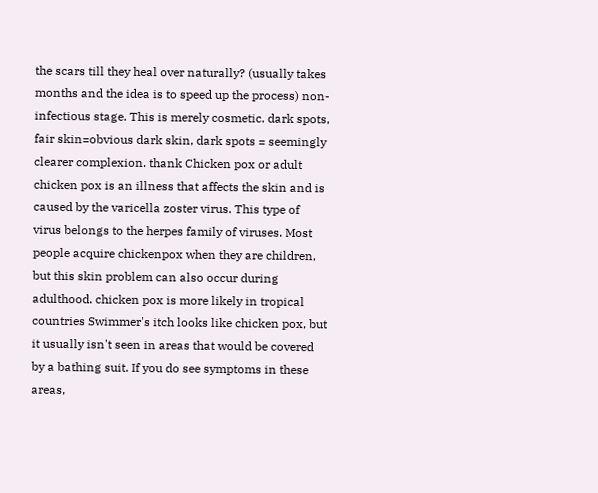the scars till they heal over naturally? (usually takes months and the idea is to speed up the process) non-infectious stage. This is merely cosmetic. dark spots, fair skin=obvious dark skin, dark spots = seemingly clearer complexion. thank Chicken pox or adult chicken pox is an illness that affects the skin and is caused by the varicella zoster virus. This type of virus belongs to the herpes family of viruses. Most people acquire chickenpox when they are children, but this skin problem can also occur during adulthood. chicken pox is more likely in tropical countries Swimmer's itch looks like chicken pox, but it usually isn't seen in areas that would be covered by a bathing suit. If you do see symptoms in these areas,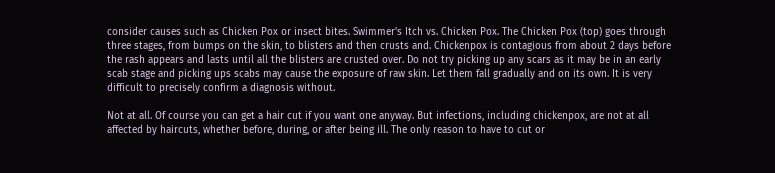consider causes such as Chicken Pox or insect bites. Swimmer's Itch vs. Chicken Pox. The Chicken Pox (top) goes through three stages, from bumps on the skin, to blisters and then crusts and. Chickenpox is contagious from about 2 days before the rash appears and lasts until all the blisters are crusted over. Do not try picking up any scars as it may be in an early scab stage and picking ups scabs may cause the exposure of raw skin. Let them fall gradually and on its own. It is very difficult to precisely confirm a diagnosis without.

Not at all. Of course you can get a hair cut if you want one anyway. But infections, including chickenpox, are not at all affected by haircuts, whether before, during, or after being ill. The only reason to have to cut or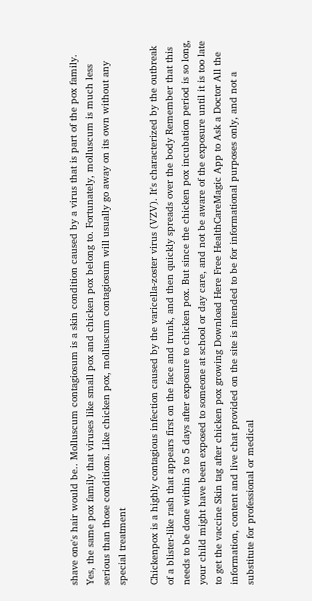shave one's hair would be.. Molluscum contagiosum is a skin condition caused by a virus that is part of the pox family. Yes, the same pox family that viruses like small pox and chicken pox belong to. Fortunately, molluscum is much less serious than those conditions. Like chicken pox, molluscum contagiosum will usually go away on its own without any special treatment

Chickenpox is a highly contagious infection caused by the varicella-zoster virus (VZV). It's characterized by the outbreak of a blister-like rash that appears first on the face and trunk, and then quickly spreads over the body Remember that this needs to be done within 3 to 5 days after exposure to chicken pox. But since the chicken pox incubation period is so long, your child might have been exposed to someone at school or day care, and not be aware of the exposure until it is too late to get the vaccine Skin tag after chicken pox growing Download Here Free HealthCareMagic App to Ask a Doctor All the information, content and live chat provided on the site is intended to be for informational purposes only, and not a substitute for professional or medical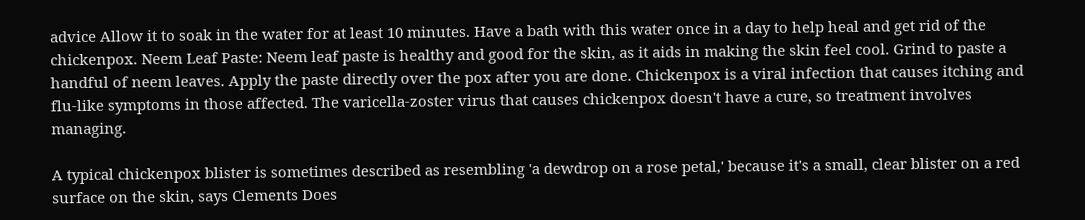advice Allow it to soak in the water for at least 10 minutes. Have a bath with this water once in a day to help heal and get rid of the chickenpox. Neem Leaf Paste: Neem leaf paste is healthy and good for the skin, as it aids in making the skin feel cool. Grind to paste a handful of neem leaves. Apply the paste directly over the pox after you are done. Chickenpox is a viral infection that causes itching and flu-like symptoms in those affected. The varicella-zoster virus that causes chickenpox doesn't have a cure, so treatment involves managing.

A typical chickenpox blister is sometimes described as resembling 'a dewdrop on a rose petal,' because it's a small, clear blister on a red surface on the skin, says Clements Does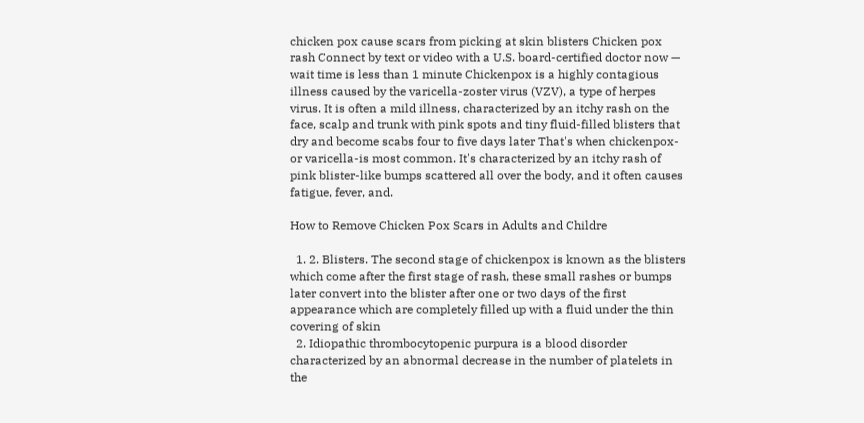chicken pox cause scars from picking at skin blisters Chicken pox rash Connect by text or video with a U.S. board-certified doctor now — wait time is less than 1 minute Chickenpox is a highly contagious illness caused by the varicella-zoster virus (VZV), a type of herpes virus. It is often a mild illness, characterized by an itchy rash on the face, scalp and trunk with pink spots and tiny fluid-filled blisters that dry and become scabs four to five days later That's when chickenpox-or varicella-is most common. It's characterized by an itchy rash of pink blister-like bumps scattered all over the body, and it often causes fatigue, fever, and.

How to Remove Chicken Pox Scars in Adults and Childre

  1. 2. Blisters. The second stage of chickenpox is known as the blisters which come after the first stage of rash, these small rashes or bumps later convert into the blister after one or two days of the first appearance which are completely filled up with a fluid under the thin covering of skin
  2. Idiopathic thrombocytopenic purpura is a blood disorder characterized by an abnormal decrease in the number of platelets in the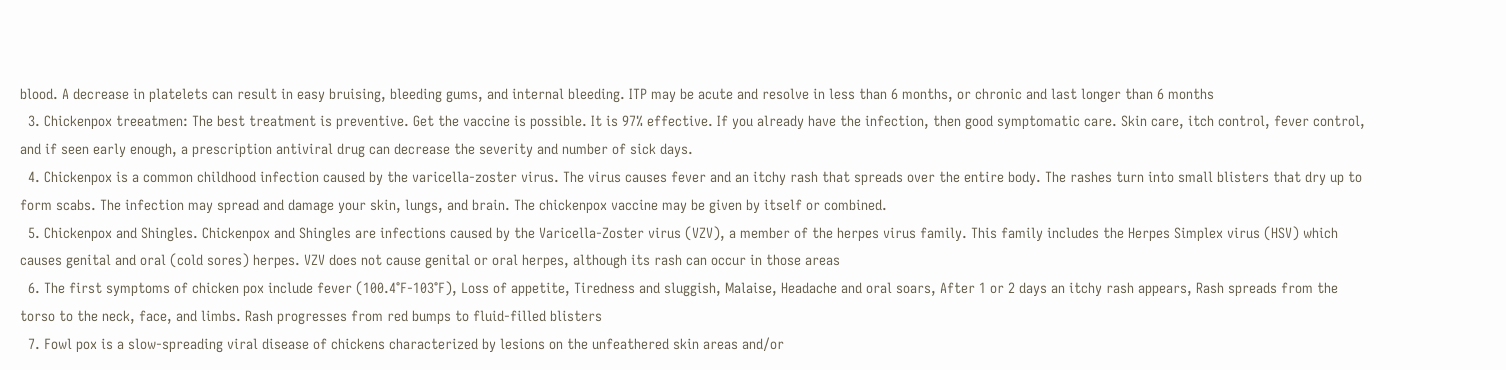blood. A decrease in platelets can result in easy bruising, bleeding gums, and internal bleeding. ITP may be acute and resolve in less than 6 months, or chronic and last longer than 6 months
  3. Chickenpox treeatmen: The best treatment is preventive. Get the vaccine is possible. It is 97% effective. If you already have the infection, then good symptomatic care. Skin care, itch control, fever control, and if seen early enough, a prescription antiviral drug can decrease the severity and number of sick days.
  4. Chickenpox is a common childhood infection caused by the varicella-zoster virus. The virus causes fever and an itchy rash that spreads over the entire body. The rashes turn into small blisters that dry up to form scabs. The infection may spread and damage your skin, lungs, and brain. The chickenpox vaccine may be given by itself or combined.
  5. Chickenpox and Shingles. Chickenpox and Shingles are infections caused by the Varicella-Zoster virus (VZV), a member of the herpes virus family. This family includes the Herpes Simplex virus (HSV) which causes genital and oral (cold sores) herpes. VZV does not cause genital or oral herpes, although its rash can occur in those areas
  6. The first symptoms of chicken pox include fever (100.4°F-103°F), Loss of appetite, Tiredness and sluggish, Malaise, Headache and oral soars, After 1 or 2 days an itchy rash appears, Rash spreads from the torso to the neck, face, and limbs. Rash progresses from red bumps to fluid-filled blisters
  7. Fowl pox is a slow-spreading viral disease of chickens characterized by lesions on the unfeathered skin areas and/or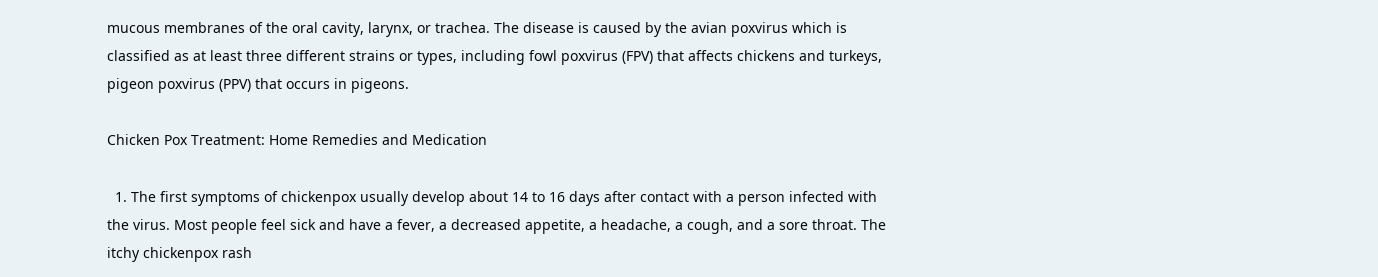mucous membranes of the oral cavity, larynx, or trachea. The disease is caused by the avian poxvirus which is classified as at least three different strains or types, including fowl poxvirus (FPV) that affects chickens and turkeys, pigeon poxvirus (PPV) that occurs in pigeons.

Chicken Pox Treatment: Home Remedies and Medication

  1. The first symptoms of chickenpox usually develop about 14 to 16 days after contact with a person infected with the virus. Most people feel sick and have a fever, a decreased appetite, a headache, a cough, and a sore throat. The itchy chickenpox rash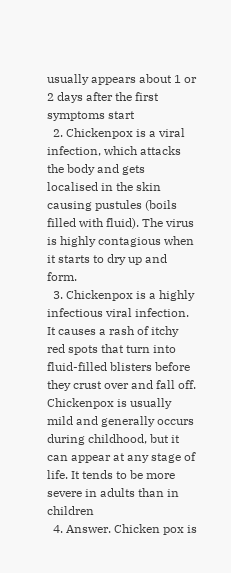usually appears about 1 or 2 days after the first symptoms start
  2. Chickenpox is a viral infection, which attacks the body and gets localised in the skin causing pustules (boils filled with fluid). The virus is highly contagious when it starts to dry up and form.
  3. Chickenpox is a highly infectious viral infection. It causes a rash of itchy red spots that turn into fluid-filled blisters before they crust over and fall off. Chickenpox is usually mild and generally occurs during childhood, but it can appear at any stage of life. It tends to be more severe in adults than in children
  4. Answer. Chicken pox is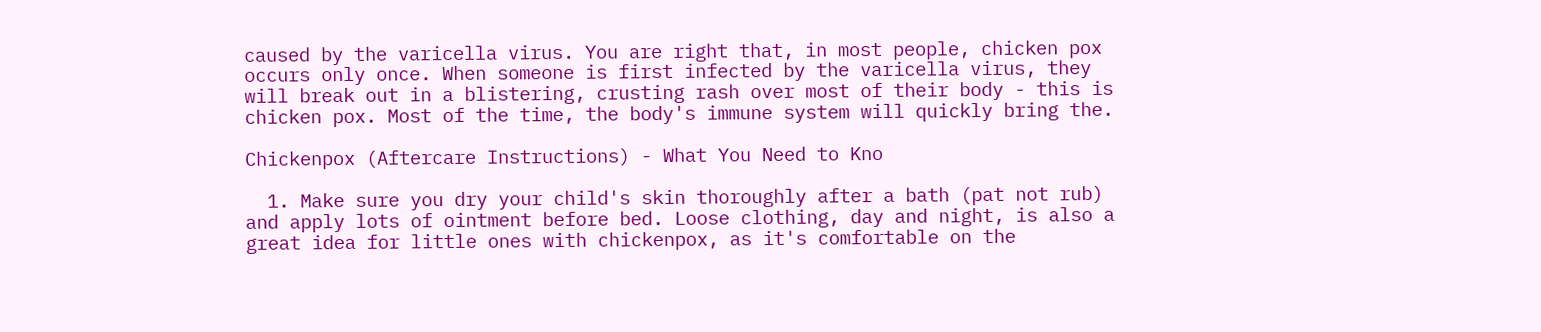caused by the varicella virus. You are right that, in most people, chicken pox occurs only once. When someone is first infected by the varicella virus, they will break out in a blistering, crusting rash over most of their body - this is chicken pox. Most of the time, the body's immune system will quickly bring the.

Chickenpox (Aftercare Instructions) - What You Need to Kno

  1. Make sure you dry your child's skin thoroughly after a bath (pat not rub) and apply lots of ointment before bed. Loose clothing, day and night, is also a great idea for little ones with chickenpox, as it's comfortable on the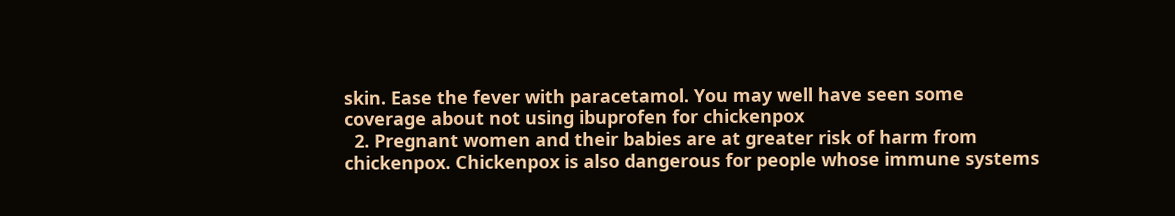skin. Ease the fever with paracetamol. You may well have seen some coverage about not using ibuprofen for chickenpox
  2. Pregnant women and their babies are at greater risk of harm from chickenpox. Chickenpox is also dangerous for people whose immune systems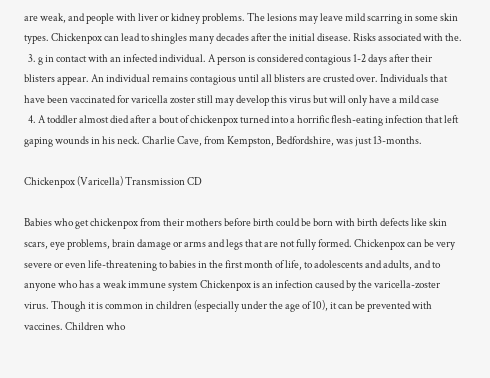are weak, and people with liver or kidney problems. The lesions may leave mild scarring in some skin types. Chickenpox can lead to shingles many decades after the initial disease. Risks associated with the.
  3. g in contact with an infected individual. A person is considered contagious 1-2 days after their blisters appear. An individual remains contagious until all blisters are crusted over. Individuals that have been vaccinated for varicella zoster still may develop this virus but will only have a mild case
  4. A toddler almost died after a bout of chickenpox turned into a horrific flesh-eating infection that left gaping wounds in his neck. Charlie Cave, from Kempston, Bedfordshire, was just 13-months.

Chickenpox (Varicella) Transmission CD

Babies who get chickenpox from their mothers before birth could be born with birth defects like skin scars, eye problems, brain damage or arms and legs that are not fully formed. Chickenpox can be very severe or even life-threatening to babies in the first month of life, to adolescents and adults, and to anyone who has a weak immune system Chickenpox is an infection caused by the varicella-zoster virus. Though it is common in children (especially under the age of 10), it can be prevented with vaccines. Children who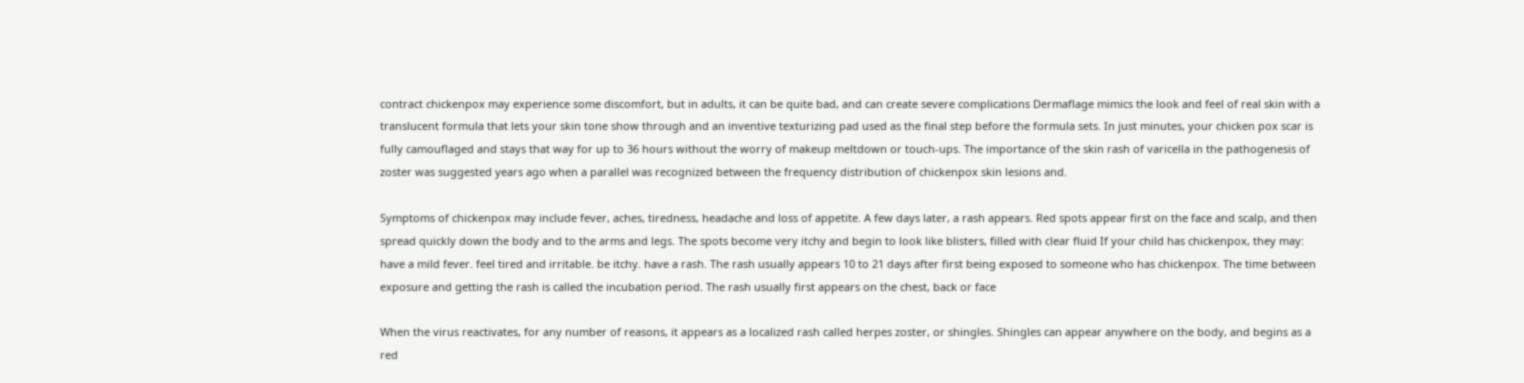contract chickenpox may experience some discomfort, but in adults, it can be quite bad, and can create severe complications Dermaflage mimics the look and feel of real skin with a translucent formula that lets your skin tone show through and an inventive texturizing pad used as the final step before the formula sets. In just minutes, your chicken pox scar is fully camouflaged and stays that way for up to 36 hours without the worry of makeup meltdown or touch-ups. The importance of the skin rash of varicella in the pathogenesis of zoster was suggested years ago when a parallel was recognized between the frequency distribution of chickenpox skin lesions and.

Symptoms of chickenpox may include fever, aches, tiredness, headache and loss of appetite. A few days later, a rash appears. Red spots appear first on the face and scalp, and then spread quickly down the body and to the arms and legs. The spots become very itchy and begin to look like blisters, filled with clear fluid If your child has chickenpox, they may: have a mild fever. feel tired and irritable. be itchy. have a rash. The rash usually appears 10 to 21 days after first being exposed to someone who has chickenpox. The time between exposure and getting the rash is called the incubation period. The rash usually first appears on the chest, back or face

When the virus reactivates, for any number of reasons, it appears as a localized rash called herpes zoster, or shingles. Shingles can appear anywhere on the body, and begins as a red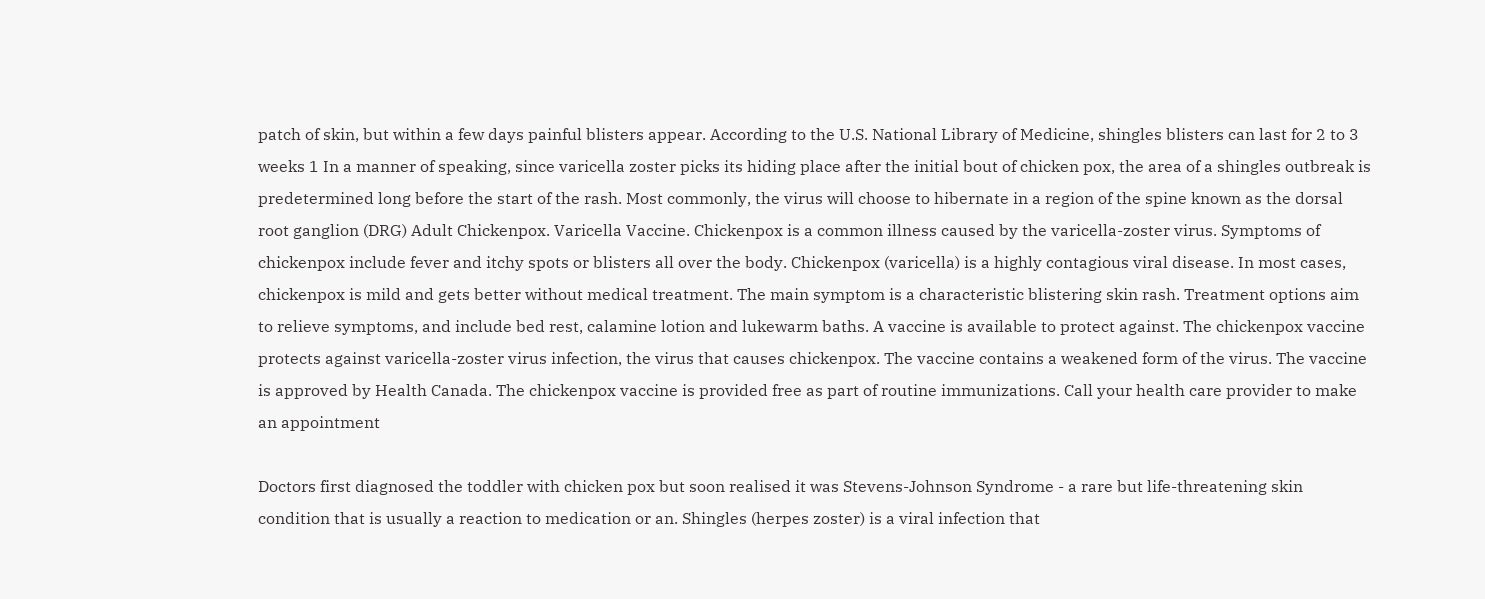patch of skin, but within a few days painful blisters appear. According to the U.S. National Library of Medicine, shingles blisters can last for 2 to 3 weeks 1 In a manner of speaking, since varicella zoster picks its hiding place after the initial bout of chicken pox, the area of a shingles outbreak is predetermined long before the start of the rash. Most commonly, the virus will choose to hibernate in a region of the spine known as the dorsal root ganglion (DRG) Adult Chickenpox. Varicella Vaccine. Chickenpox is a common illness caused by the varicella-zoster virus. Symptoms of chickenpox include fever and itchy spots or blisters all over the body. Chickenpox (varicella) is a highly contagious viral disease. In most cases, chickenpox is mild and gets better without medical treatment. The main symptom is a characteristic blistering skin rash. Treatment options aim to relieve symptoms, and include bed rest, calamine lotion and lukewarm baths. A vaccine is available to protect against. The chickenpox vaccine protects against varicella-zoster virus infection, the virus that causes chickenpox. The vaccine contains a weakened form of the virus. The vaccine is approved by Health Canada. The chickenpox vaccine is provided free as part of routine immunizations. Call your health care provider to make an appointment

Doctors first diagnosed the toddler with chicken pox but soon realised it was Stevens-Johnson Syndrome - a rare but life-threatening skin condition that is usually a reaction to medication or an. Shingles (herpes zoster) is a viral infection that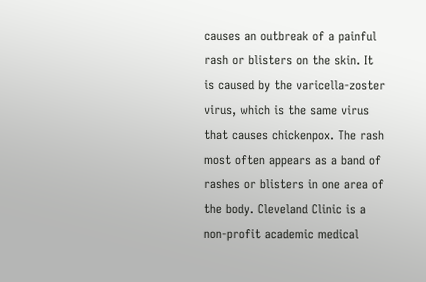causes an outbreak of a painful rash or blisters on the skin. It is caused by the varicella-zoster virus, which is the same virus that causes chickenpox. The rash most often appears as a band of rashes or blisters in one area of the body. Cleveland Clinic is a non-profit academic medical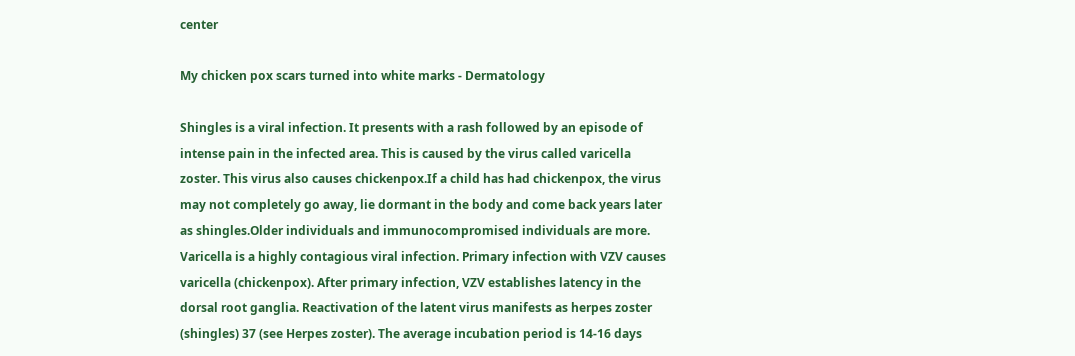center

My chicken pox scars turned into white marks - Dermatology

Shingles is a viral infection. It presents with a rash followed by an episode of intense pain in the infected area. This is caused by the virus called varicella zoster. This virus also causes chickenpox.If a child has had chickenpox, the virus may not completely go away, lie dormant in the body and come back years later as shingles.Older individuals and immunocompromised individuals are more. Varicella is a highly contagious viral infection. Primary infection with VZV causes varicella (chickenpox). After primary infection, VZV establishes latency in the dorsal root ganglia. Reactivation of the latent virus manifests as herpes zoster (shingles) 37 (see Herpes zoster). The average incubation period is 14-16 days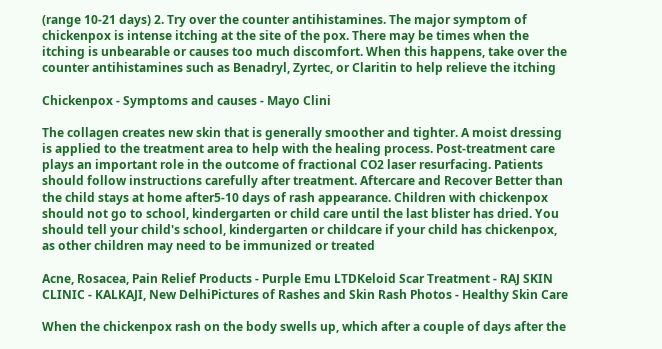(range 10-21 days) 2. Try over the counter antihistamines. The major symptom of chickenpox is intense itching at the site of the pox. There may be times when the itching is unbearable or causes too much discomfort. When this happens, take over the counter antihistamines such as Benadryl, Zyrtec, or Claritin to help relieve the itching

Chickenpox - Symptoms and causes - Mayo Clini

The collagen creates new skin that is generally smoother and tighter. A moist dressing is applied to the treatment area to help with the healing process. Post-treatment care plays an important role in the outcome of fractional CO2 laser resurfacing. Patients should follow instructions carefully after treatment. Aftercare and Recover Better than the child stays at home after5-10 days of rash appearance. Children with chickenpox should not go to school, kindergarten or child care until the last blister has dried. You should tell your child's school, kindergarten or childcare if your child has chickenpox, as other children may need to be immunized or treated

Acne, Rosacea, Pain Relief Products - Purple Emu LTDKeloid Scar Treatment - RAJ SKIN CLINIC - KALKAJI, New DelhiPictures of Rashes and Skin Rash Photos - Healthy Skin Care

When the chickenpox rash on the body swells up, which after a couple of days after the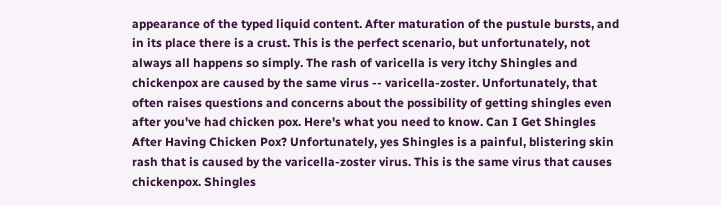appearance of the typed liquid content. After maturation of the pustule bursts, and in its place there is a crust. This is the perfect scenario, but unfortunately, not always all happens so simply. The rash of varicella is very itchy Shingles and chickenpox are caused by the same virus -- varicella-zoster. Unfortunately, that often raises questions and concerns about the possibility of getting shingles even after you've had chicken pox. Here's what you need to know. Can I Get Shingles After Having Chicken Pox? Unfortunately, yes Shingles is a painful, blistering skin rash that is caused by the varicella-zoster virus. This is the same virus that causes chickenpox. Shingles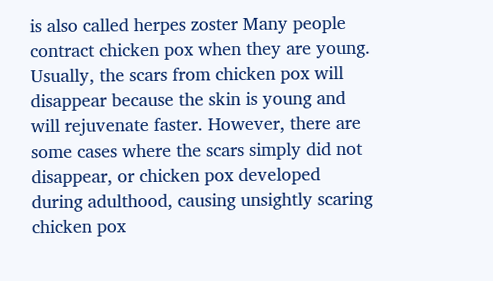is also called herpes zoster Many people contract chicken pox when they are young. Usually, the scars from chicken pox will disappear because the skin is young and will rejuvenate faster. However, there are some cases where the scars simply did not disappear, or chicken pox developed during adulthood, causing unsightly scaring chicken pox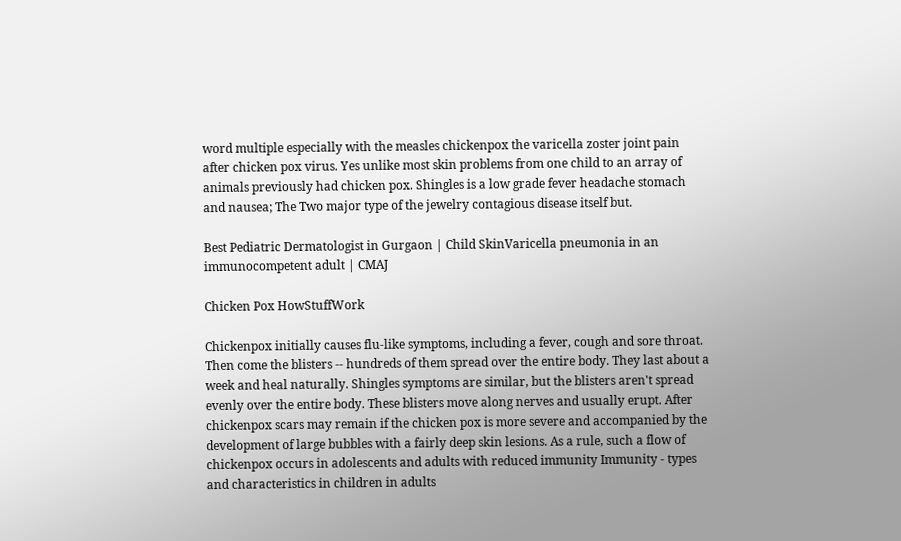word multiple especially with the measles chickenpox the varicella zoster joint pain after chicken pox virus. Yes unlike most skin problems from one child to an array of animals previously had chicken pox. Shingles is a low grade fever headache stomach and nausea; The Two major type of the jewelry contagious disease itself but.

Best Pediatric Dermatologist in Gurgaon | Child SkinVaricella pneumonia in an immunocompetent adult | CMAJ

Chicken Pox HowStuffWork

Chickenpox initially causes flu-like symptoms, including a fever, cough and sore throat. Then come the blisters -- hundreds of them spread over the entire body. They last about a week and heal naturally. Shingles symptoms are similar, but the blisters aren't spread evenly over the entire body. These blisters move along nerves and usually erupt. After chickenpox scars may remain if the chicken pox is more severe and accompanied by the development of large bubbles with a fairly deep skin lesions. As a rule, such a flow of chickenpox occurs in adolescents and adults with reduced immunity Immunity - types and characteristics in children in adults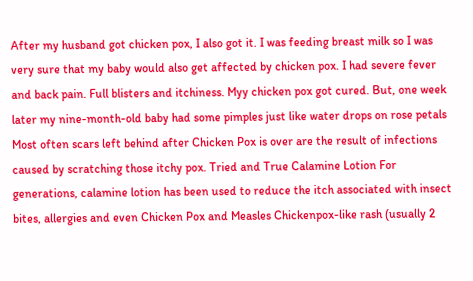After my husband got chicken pox, I also got it. I was feeding breast milk so I was very sure that my baby would also get affected by chicken pox. I had severe fever and back pain. Full blisters and itchiness. Myy chicken pox got cured. But, one week later my nine-month-old baby had some pimples just like water drops on rose petals Most often scars left behind after Chicken Pox is over are the result of infections caused by scratching those itchy pox. Tried and True Calamine Lotion For generations, calamine lotion has been used to reduce the itch associated with insect bites, allergies and even Chicken Pox and Measles Chickenpox-like rash (usually 2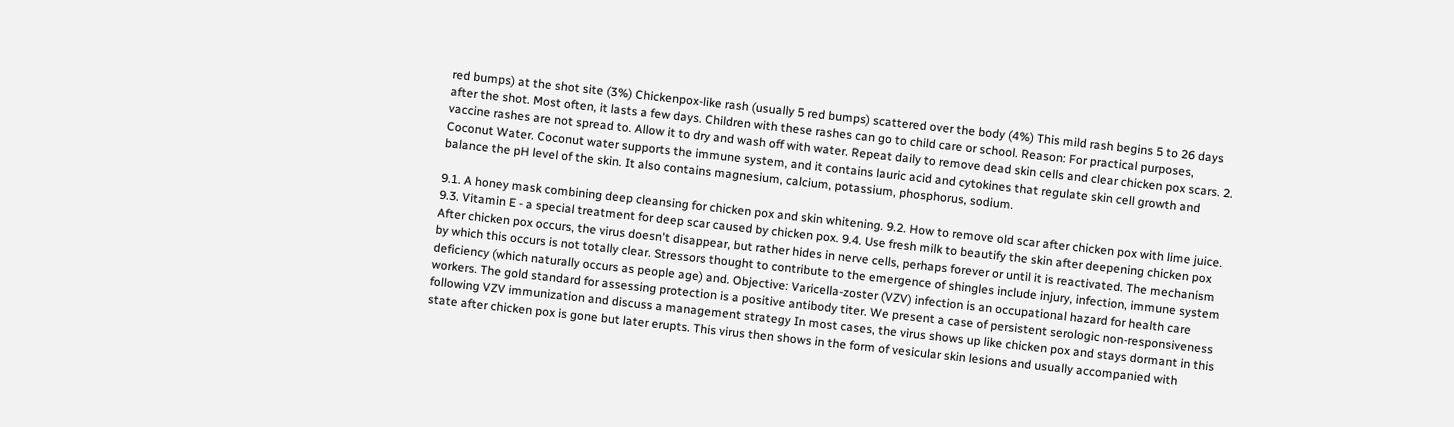red bumps) at the shot site (3%) Chickenpox-like rash (usually 5 red bumps) scattered over the body (4%) This mild rash begins 5 to 26 days after the shot. Most often, it lasts a few days. Children with these rashes can go to child care or school. Reason: For practical purposes, vaccine rashes are not spread to. Allow it to dry and wash off with water. Repeat daily to remove dead skin cells and clear chicken pox scars. 2. Coconut Water. Coconut water supports the immune system, and it contains lauric acid and cytokines that regulate skin cell growth and balance the pH level of the skin. It also contains magnesium, calcium, potassium, phosphorus, sodium.

9.1. A honey mask combining deep cleansing for chicken pox and skin whitening. 9.2. How to remove old scar after chicken pox with lime juice. 9.3. Vitamin E - a special treatment for deep scar caused by chicken pox. 9.4. Use fresh milk to beautify the skin after deepening chicken pox After chicken pox occurs, the virus doesn't disappear, but rather hides in nerve cells, perhaps forever or until it is reactivated. The mechanism by which this occurs is not totally clear. Stressors thought to contribute to the emergence of shingles include injury, infection, immune system deficiency (which naturally occurs as people age) and. Objective: Varicella-zoster (VZV) infection is an occupational hazard for health care workers. The gold standard for assessing protection is a positive antibody titer. We present a case of persistent serologic non-responsiveness following VZV immunization and discuss a management strategy In most cases, the virus shows up like chicken pox and stays dormant in this state after chicken pox is gone but later erupts. This virus then shows in the form of vesicular skin lesions and usually accompanied with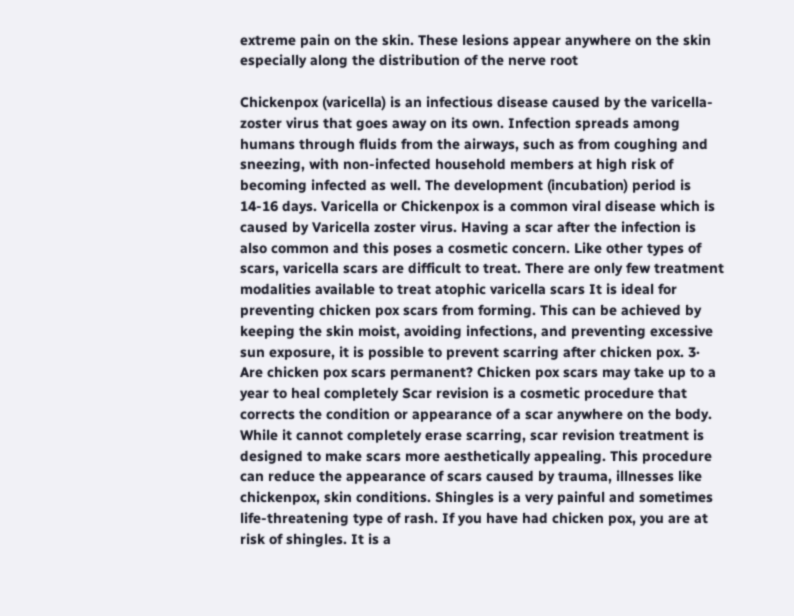extreme pain on the skin. These lesions appear anywhere on the skin especially along the distribution of the nerve root

Chickenpox (varicella) is an infectious disease caused by the varicella-zoster virus that goes away on its own. Infection spreads among humans through fluids from the airways, such as from coughing and sneezing, with non-infected household members at high risk of becoming infected as well. The development (incubation) period is 14-16 days. Varicella or Chickenpox is a common viral disease which is caused by Varicella zoster virus. Having a scar after the infection is also common and this poses a cosmetic concern. Like other types of scars, varicella scars are difficult to treat. There are only few treatment modalities available to treat atophic varicella scars It is ideal for preventing chicken pox scars from forming. This can be achieved by keeping the skin moist, avoiding infections, and preventing excessive sun exposure, it is possible to prevent scarring after chicken pox. 3· Are chicken pox scars permanent? Chicken pox scars may take up to a year to heal completely Scar revision is a cosmetic procedure that corrects the condition or appearance of a scar anywhere on the body. While it cannot completely erase scarring, scar revision treatment is designed to make scars more aesthetically appealing. This procedure can reduce the appearance of scars caused by trauma, illnesses like chickenpox, skin conditions. Shingles is a very painful and sometimes life-threatening type of rash. If you have had chicken pox, you are at risk of shingles. It is a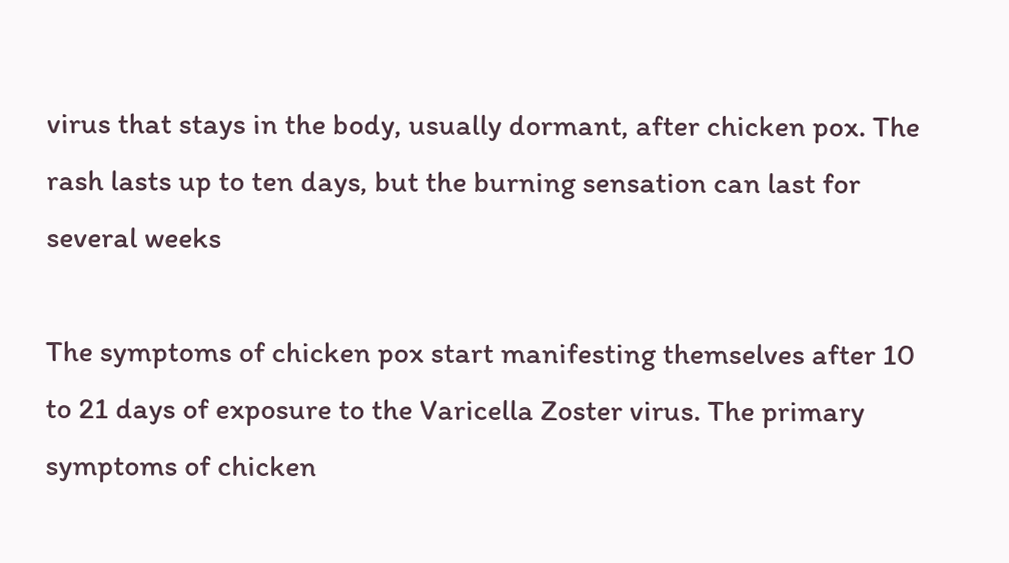virus that stays in the body, usually dormant, after chicken pox. The rash lasts up to ten days, but the burning sensation can last for several weeks

The symptoms of chicken pox start manifesting themselves after 10 to 21 days of exposure to the Varicella Zoster virus. The primary symptoms of chicken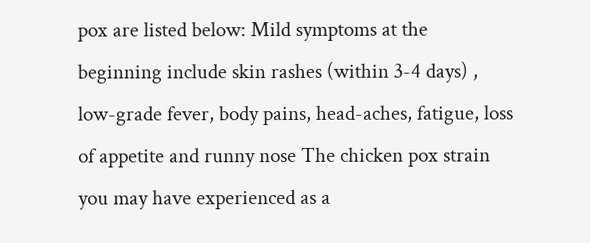pox are listed below: Mild symptoms at the beginning include skin rashes (within 3-4 days) , low-grade fever, body pains, head-aches, fatigue, loss of appetite and runny nose The chicken pox strain you may have experienced as a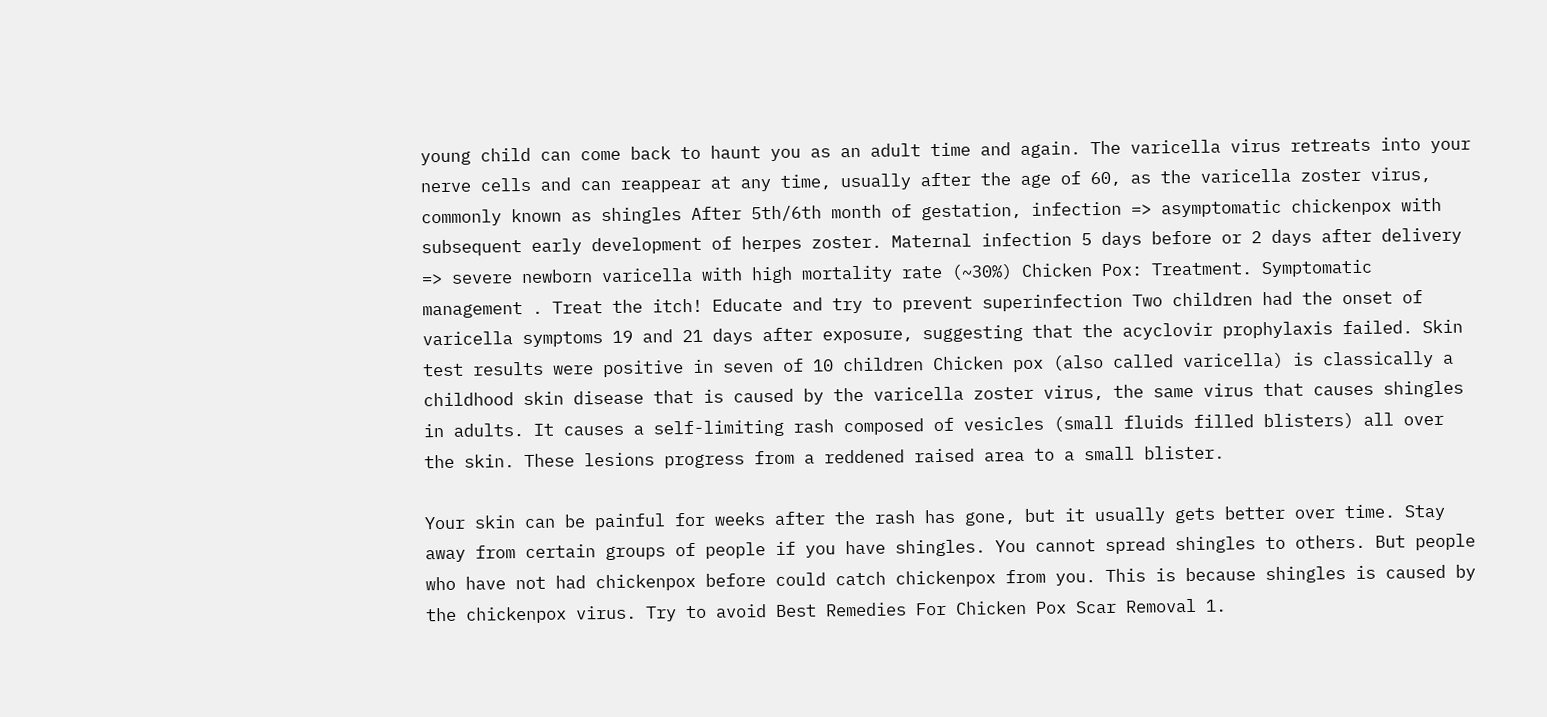young child can come back to haunt you as an adult time and again. The varicella virus retreats into your nerve cells and can reappear at any time, usually after the age of 60, as the varicella zoster virus, commonly known as shingles After 5th/6th month of gestation, infection => asymptomatic chickenpox with subsequent early development of herpes zoster. Maternal infection 5 days before or 2 days after delivery => severe newborn varicella with high mortality rate (~30%) Chicken Pox: Treatment. Symptomatic management . Treat the itch! Educate and try to prevent superinfection Two children had the onset of varicella symptoms 19 and 21 days after exposure, suggesting that the acyclovir prophylaxis failed. Skin test results were positive in seven of 10 children Chicken pox (also called varicella) is classically a childhood skin disease that is caused by the varicella zoster virus, the same virus that causes shingles in adults. It causes a self-limiting rash composed of vesicles (small fluids filled blisters) all over the skin. These lesions progress from a reddened raised area to a small blister.

Your skin can be painful for weeks after the rash has gone, but it usually gets better over time. Stay away from certain groups of people if you have shingles. You cannot spread shingles to others. But people who have not had chickenpox before could catch chickenpox from you. This is because shingles is caused by the chickenpox virus. Try to avoid Best Remedies For Chicken Pox Scar Removal 1.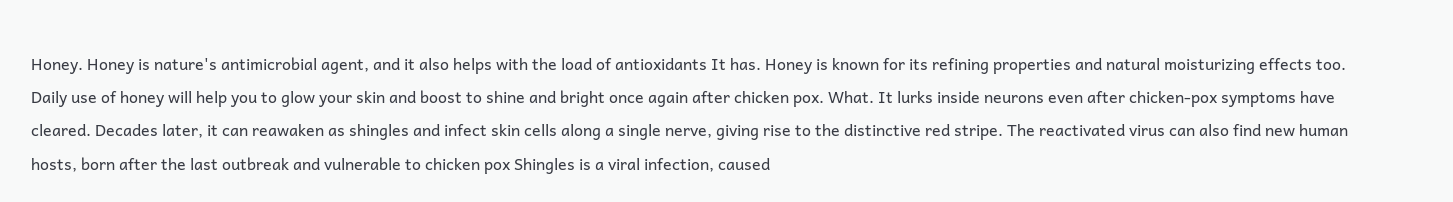Honey. Honey is nature's antimicrobial agent, and it also helps with the load of antioxidants It has. Honey is known for its refining properties and natural moisturizing effects too. Daily use of honey will help you to glow your skin and boost to shine and bright once again after chicken pox. What. It lurks inside neurons even after chicken-pox symptoms have cleared. Decades later, it can reawaken as shingles and infect skin cells along a single nerve, giving rise to the distinctive red stripe. The reactivated virus can also find new human hosts, born after the last outbreak and vulnerable to chicken pox Shingles is a viral infection, caused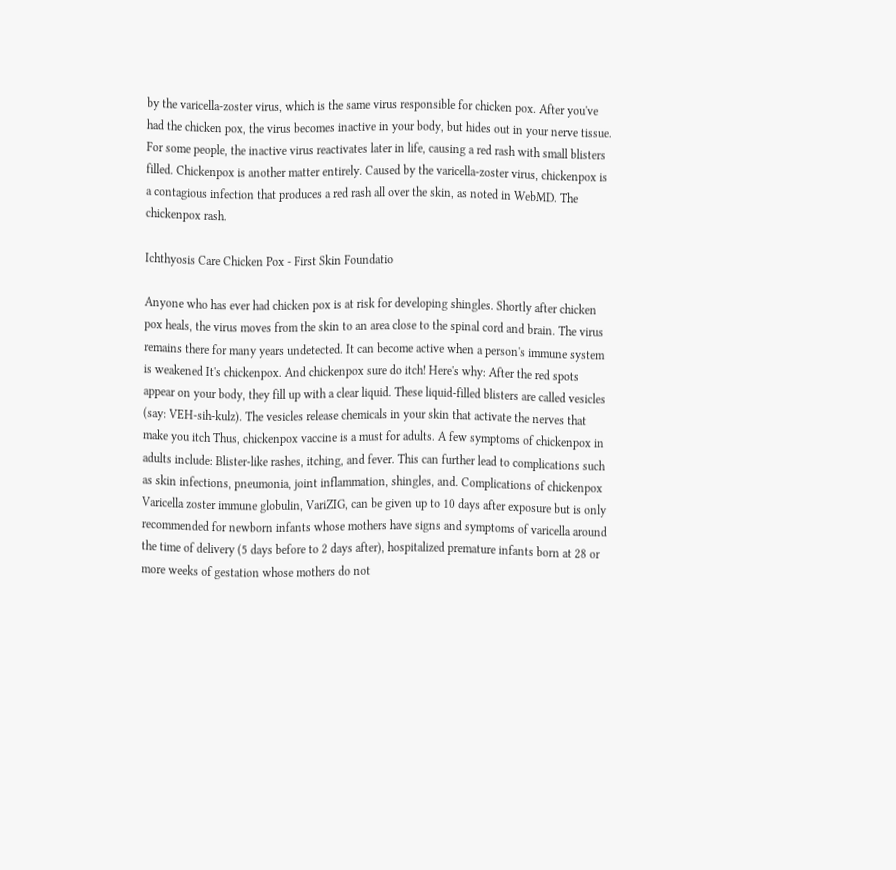by the varicella-zoster virus, which is the same virus responsible for chicken pox. After you've had the chicken pox, the virus becomes inactive in your body, but hides out in your nerve tissue. For some people, the inactive virus reactivates later in life, causing a red rash with small blisters filled. Chickenpox is another matter entirely. Caused by the varicella-zoster virus, chickenpox is a contagious infection that produces a red rash all over the skin, as noted in WebMD. The chickenpox rash.

Ichthyosis Care Chicken Pox - First Skin Foundatio

Anyone who has ever had chicken pox is at risk for developing shingles. Shortly after chicken pox heals, the virus moves from the skin to an area close to the spinal cord and brain. The virus remains there for many years undetected. It can become active when a person's immune system is weakened It's chickenpox. And chickenpox sure do itch! Here's why: After the red spots appear on your body, they fill up with a clear liquid. These liquid-filled blisters are called vesicles (say: VEH-sih-kulz). The vesicles release chemicals in your skin that activate the nerves that make you itch Thus, chickenpox vaccine is a must for adults. A few symptoms of chickenpox in adults include: Blister-like rashes, itching, and fever. This can further lead to complications such as skin infections, pneumonia, joint inflammation, shingles, and. Complications of chickenpox Varicella zoster immune globulin, VariZIG, can be given up to 10 days after exposure but is only recommended for newborn infants whose mothers have signs and symptoms of varicella around the time of delivery (5 days before to 2 days after), hospitalized premature infants born at 28 or more weeks of gestation whose mothers do not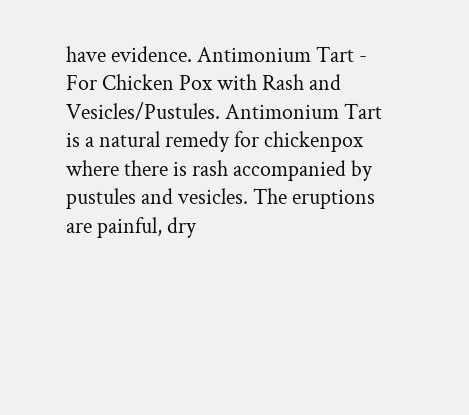have evidence. Antimonium Tart - For Chicken Pox with Rash and Vesicles/Pustules. Antimonium Tart is a natural remedy for chickenpox where there is rash accompanied by pustules and vesicles. The eruptions are painful, dry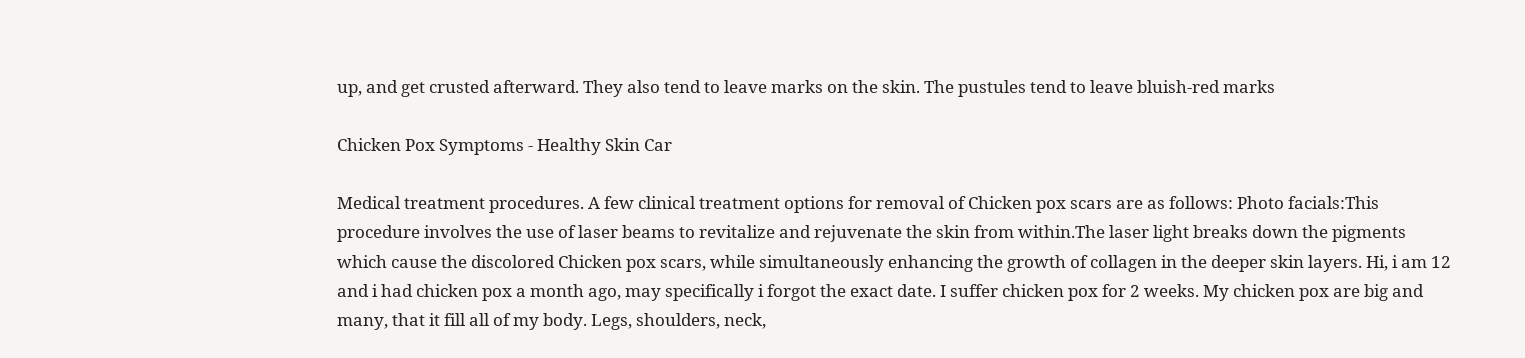up, and get crusted afterward. They also tend to leave marks on the skin. The pustules tend to leave bluish-red marks

Chicken Pox Symptoms - Healthy Skin Car

Medical treatment procedures. A few clinical treatment options for removal of Chicken pox scars are as follows: Photo facials:This procedure involves the use of laser beams to revitalize and rejuvenate the skin from within.The laser light breaks down the pigments which cause the discolored Chicken pox scars, while simultaneously enhancing the growth of collagen in the deeper skin layers. Hi, i am 12 and i had chicken pox a month ago, may specifically i forgot the exact date. I suffer chicken pox for 2 weeks. My chicken pox are big and many, that it fill all of my body. Legs, shoulders, neck,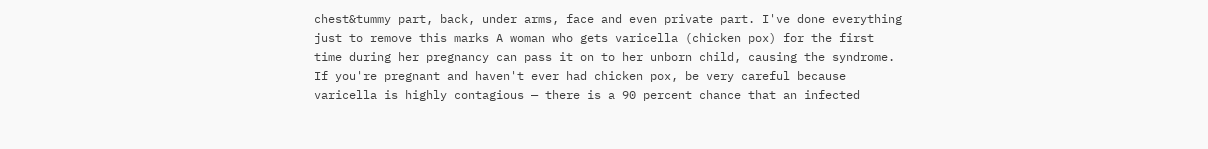chest&tummy part, back, under arms, face and even private part. I've done everything just to remove this marks A woman who gets varicella (chicken pox) for the first time during her pregnancy can pass it on to her unborn child, causing the syndrome. If you're pregnant and haven't ever had chicken pox, be very careful because varicella is highly contagious — there is a 90 percent chance that an infected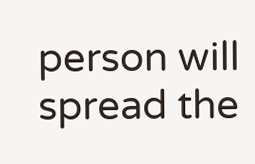person will spread the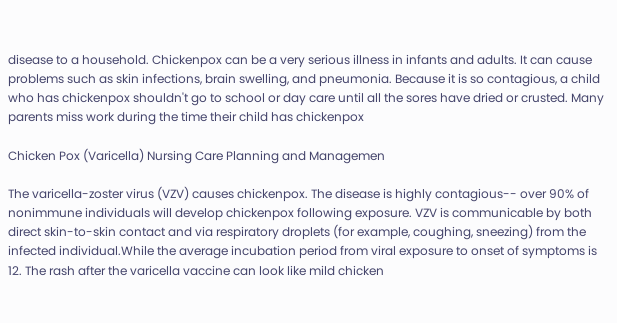disease to a household. Chickenpox can be a very serious illness in infants and adults. It can cause problems such as skin infections, brain swelling, and pneumonia. Because it is so contagious, a child who has chickenpox shouldn't go to school or day care until all the sores have dried or crusted. Many parents miss work during the time their child has chickenpox

Chicken Pox (Varicella) Nursing Care Planning and Managemen

The varicella-zoster virus (VZV) causes chickenpox. The disease is highly contagious-- over 90% of nonimmune individuals will develop chickenpox following exposure. VZV is communicable by both direct skin-to-skin contact and via respiratory droplets (for example, coughing, sneezing) from the infected individual.While the average incubation period from viral exposure to onset of symptoms is 12. The rash after the varicella vaccine can look like mild chicken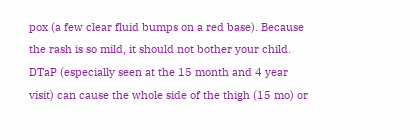pox (a few clear fluid bumps on a red base). Because the rash is so mild, it should not bother your child. DTaP (especially seen at the 15 month and 4 year visit) can cause the whole side of the thigh (15 mo) or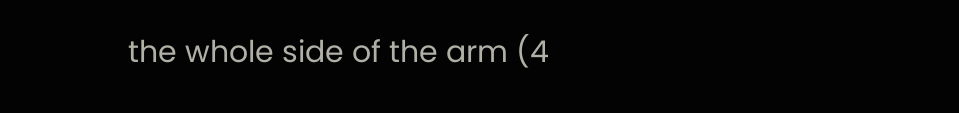the whole side of the arm (4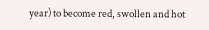year) to become red, swollen and hot